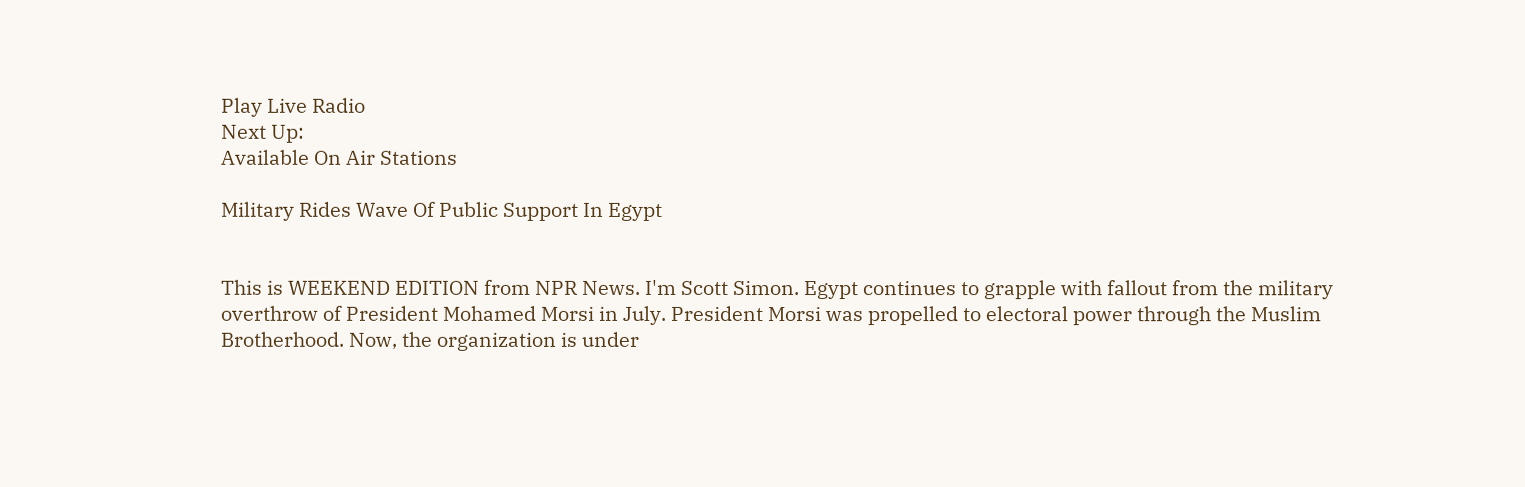Play Live Radio
Next Up:
Available On Air Stations

Military Rides Wave Of Public Support In Egypt


This is WEEKEND EDITION from NPR News. I'm Scott Simon. Egypt continues to grapple with fallout from the military overthrow of President Mohamed Morsi in July. President Morsi was propelled to electoral power through the Muslim Brotherhood. Now, the organization is under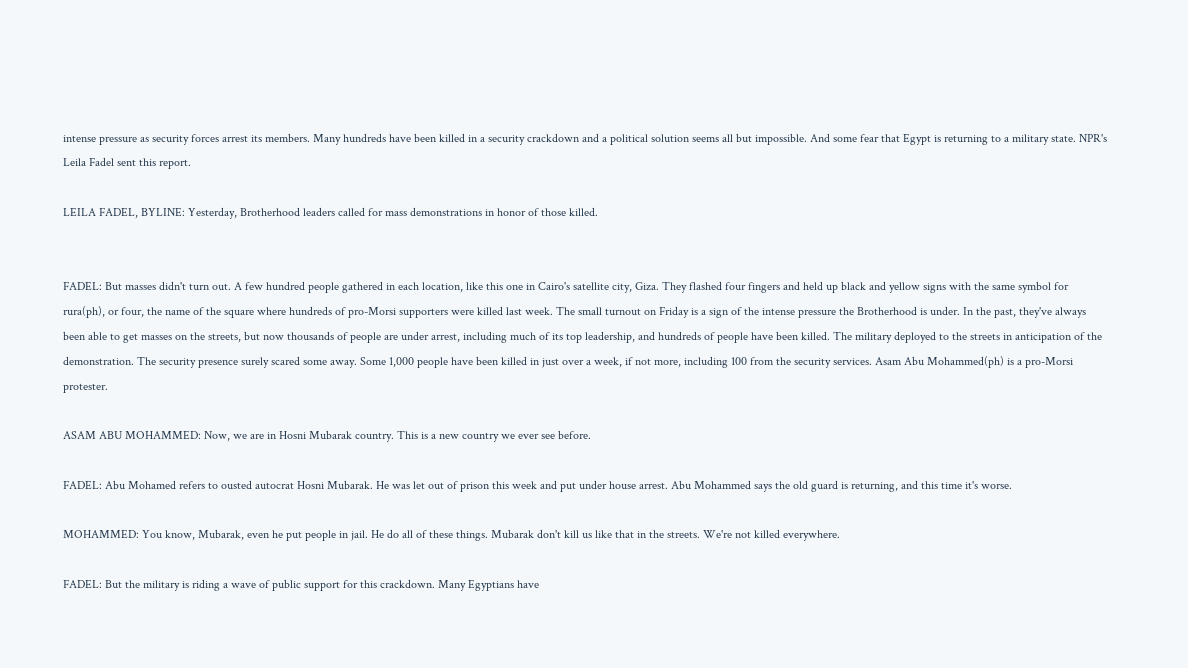intense pressure as security forces arrest its members. Many hundreds have been killed in a security crackdown and a political solution seems all but impossible. And some fear that Egypt is returning to a military state. NPR's Leila Fadel sent this report.

LEILA FADEL, BYLINE: Yesterday, Brotherhood leaders called for mass demonstrations in honor of those killed.


FADEL: But masses didn't turn out. A few hundred people gathered in each location, like this one in Cairo's satellite city, Giza. They flashed four fingers and held up black and yellow signs with the same symbol for rura(ph), or four, the name of the square where hundreds of pro-Morsi supporters were killed last week. The small turnout on Friday is a sign of the intense pressure the Brotherhood is under. In the past, they've always been able to get masses on the streets, but now thousands of people are under arrest, including much of its top leadership, and hundreds of people have been killed. The military deployed to the streets in anticipation of the demonstration. The security presence surely scared some away. Some 1,000 people have been killed in just over a week, if not more, including 100 from the security services. Asam Abu Mohammed(ph) is a pro-Morsi protester.

ASAM ABU MOHAMMED: Now, we are in Hosni Mubarak country. This is a new country we ever see before.

FADEL: Abu Mohamed refers to ousted autocrat Hosni Mubarak. He was let out of prison this week and put under house arrest. Abu Mohammed says the old guard is returning, and this time it's worse.

MOHAMMED: You know, Mubarak, even he put people in jail. He do all of these things. Mubarak don't kill us like that in the streets. We're not killed everywhere.

FADEL: But the military is riding a wave of public support for this crackdown. Many Egyptians have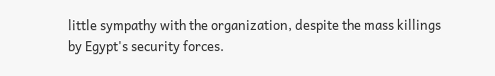little sympathy with the organization, despite the mass killings by Egypt's security forces.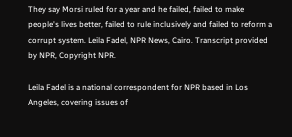They say Morsi ruled for a year and he failed, failed to make people's lives better, failed to rule inclusively and failed to reform a corrupt system. Leila Fadel, NPR News, Cairo. Transcript provided by NPR, Copyright NPR.

Leila Fadel is a national correspondent for NPR based in Los Angeles, covering issues of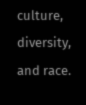culture, diversity, and race.